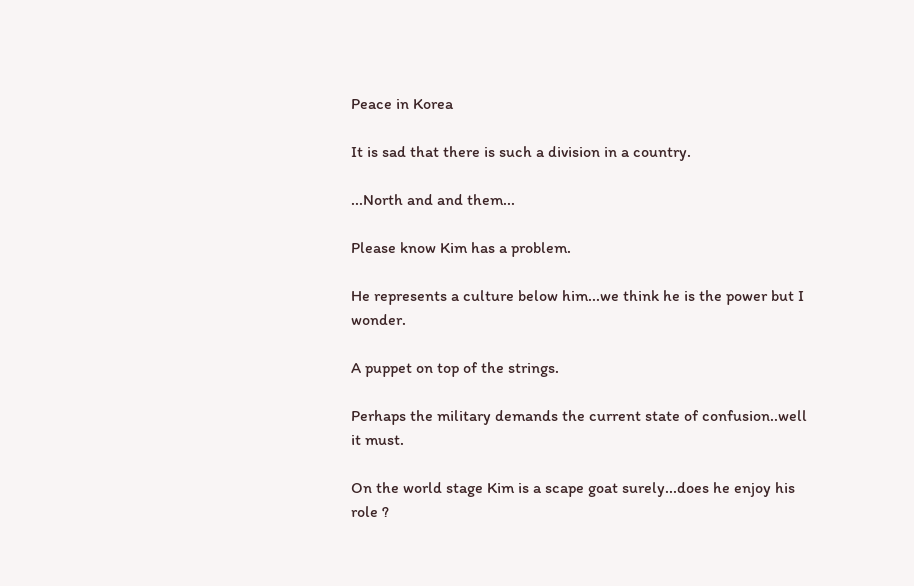Peace in Korea

It is sad that there is such a division in a country.

...North and and them...

Please know Kim has a problem.

He represents a culture below him...we think he is the power but I wonder.

A puppet on top of the strings.

Perhaps the military demands the current state of confusion..well it must.

On the world stage Kim is a scape goat surely...does he enjoy his role ?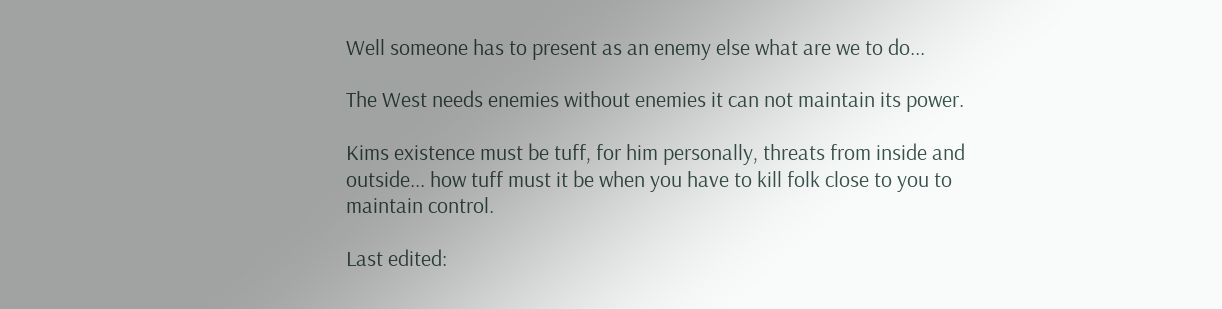Well someone has to present as an enemy else what are we to do...

The West needs enemies without enemies it can not maintain its power.

Kims existence must be tuff, for him personally, threats from inside and outside... how tuff must it be when you have to kill folk close to you to maintain control.

Last edited: